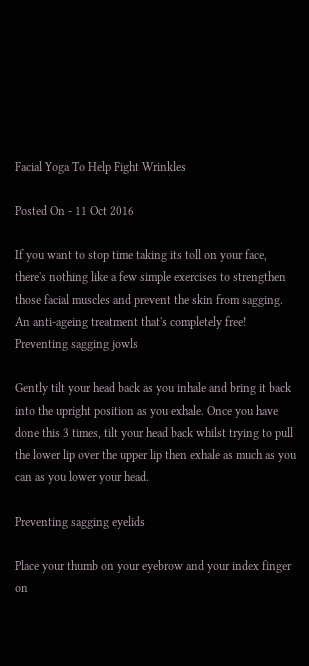Facial Yoga To Help Fight Wrinkles

Posted On - 11 Oct 2016

If you want to stop time taking its toll on your face, there's nothing like a few simple exercises to strengthen those facial muscles and prevent the skin from sagging. An anti-ageing treatment that's completely free!
Preventing sagging jowls

Gently tilt your head back as you inhale and bring it back into the upright position as you exhale. Once you have done this 3 times, tilt your head back whilst trying to pull the lower lip over the upper lip then exhale as much as you can as you lower your head.

Preventing sagging eyelids

Place your thumb on your eyebrow and your index finger on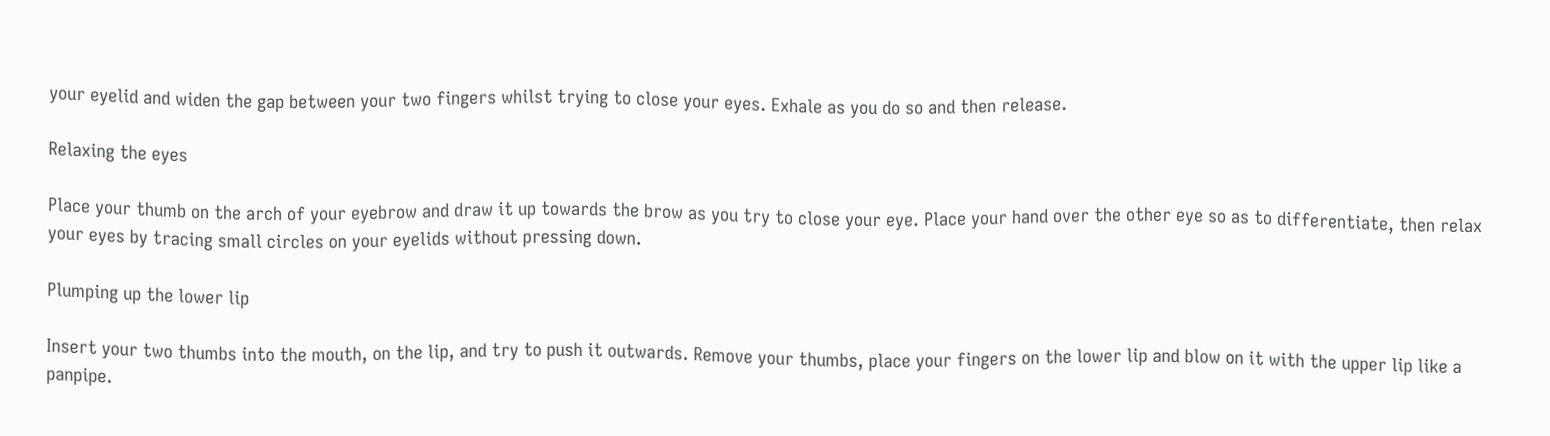your eyelid and widen the gap between your two fingers whilst trying to close your eyes. Exhale as you do so and then release.

Relaxing the eyes

Place your thumb on the arch of your eyebrow and draw it up towards the brow as you try to close your eye. Place your hand over the other eye so as to differentiate, then relax your eyes by tracing small circles on your eyelids without pressing down.

Plumping up the lower lip

Insert your two thumbs into the mouth, on the lip, and try to push it outwards. Remove your thumbs, place your fingers on the lower lip and blow on it with the upper lip like a panpipe.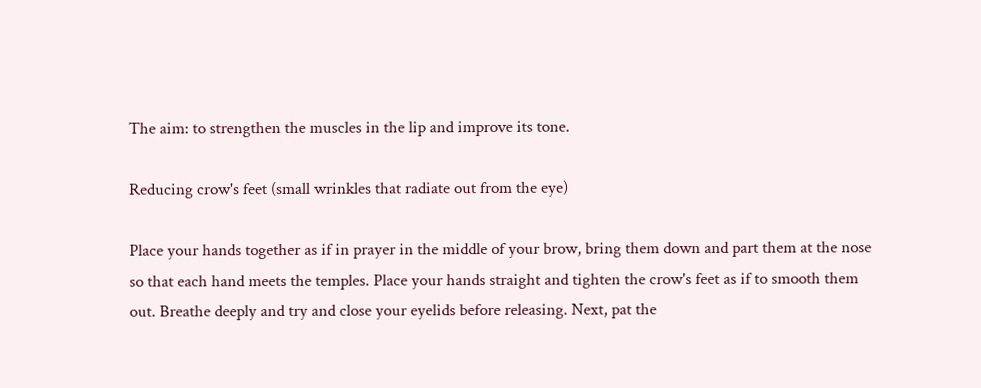The aim: to strengthen the muscles in the lip and improve its tone.

Reducing crow's feet (small wrinkles that radiate out from the eye)

Place your hands together as if in prayer in the middle of your brow, bring them down and part them at the nose so that each hand meets the temples. Place your hands straight and tighten the crow's feet as if to smooth them out. Breathe deeply and try and close your eyelids before releasing. Next, pat the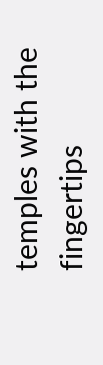temples with the fingertips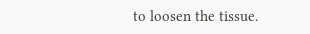to loosen the tissue.